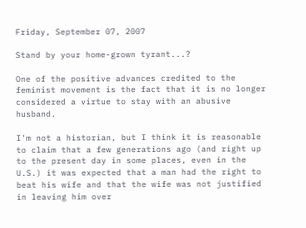Friday, September 07, 2007

Stand by your home-grown tyrant...?

One of the positive advances credited to the feminist movement is the fact that it is no longer considered a virtue to stay with an abusive husband.

I'm not a historian, but I think it is reasonable to claim that a few generations ago (and right up to the present day in some places, even in the U.S.) it was expected that a man had the right to beat his wife and that the wife was not justified in leaving him over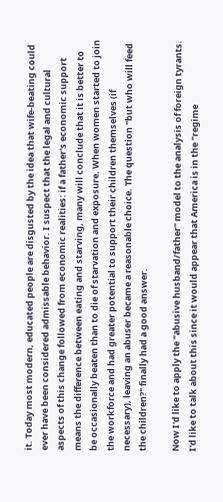it. Today most modern, educated people are disgusted by the idea that wife-beating could ever have been considered admissable behavior. I suspect that the legal and cultural aspects of this change followed from economic realities: if a father's economic support means the difference between eating and starving, many will conclude that it is better to be occasionally beaten than to die of starvation and exposure. When women started to join the workforce and had greater potential to support their children themselves (if necessary), leaving an abuser became a reasonable choice. The question "but who will feed the children?" finally had a good answer.

Now I'd like to apply the "abusive husband/father" model to the analysis of foreign tyrants. I'd like to talk about this since it would appear that America is in the "regime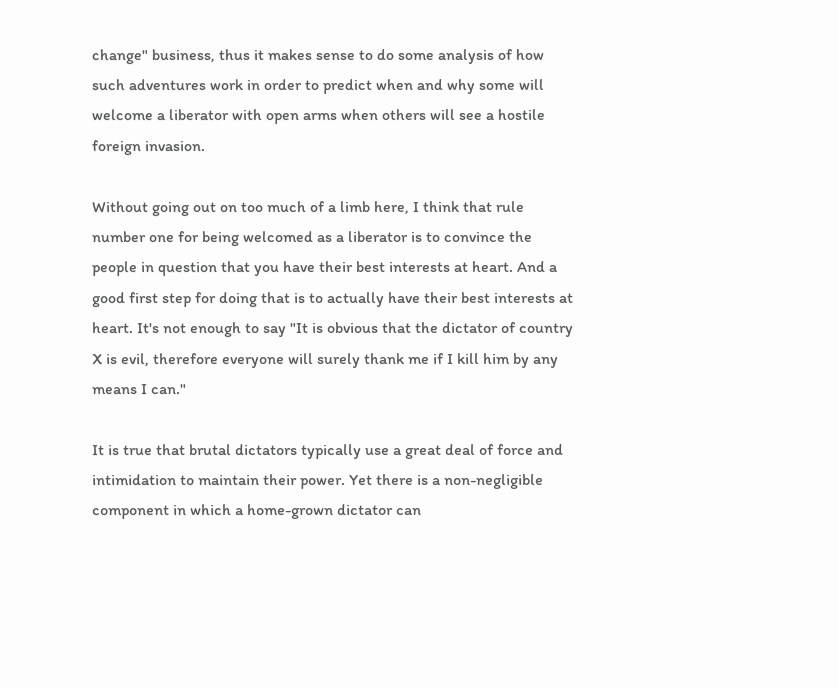change" business, thus it makes sense to do some analysis of how such adventures work in order to predict when and why some will welcome a liberator with open arms when others will see a hostile foreign invasion.

Without going out on too much of a limb here, I think that rule number one for being welcomed as a liberator is to convince the people in question that you have their best interests at heart. And a good first step for doing that is to actually have their best interests at heart. It's not enough to say "It is obvious that the dictator of country X is evil, therefore everyone will surely thank me if I kill him by any means I can."

It is true that brutal dictators typically use a great deal of force and intimidation to maintain their power. Yet there is a non-negligible component in which a home-grown dictator can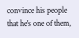convince his people that he's one of them,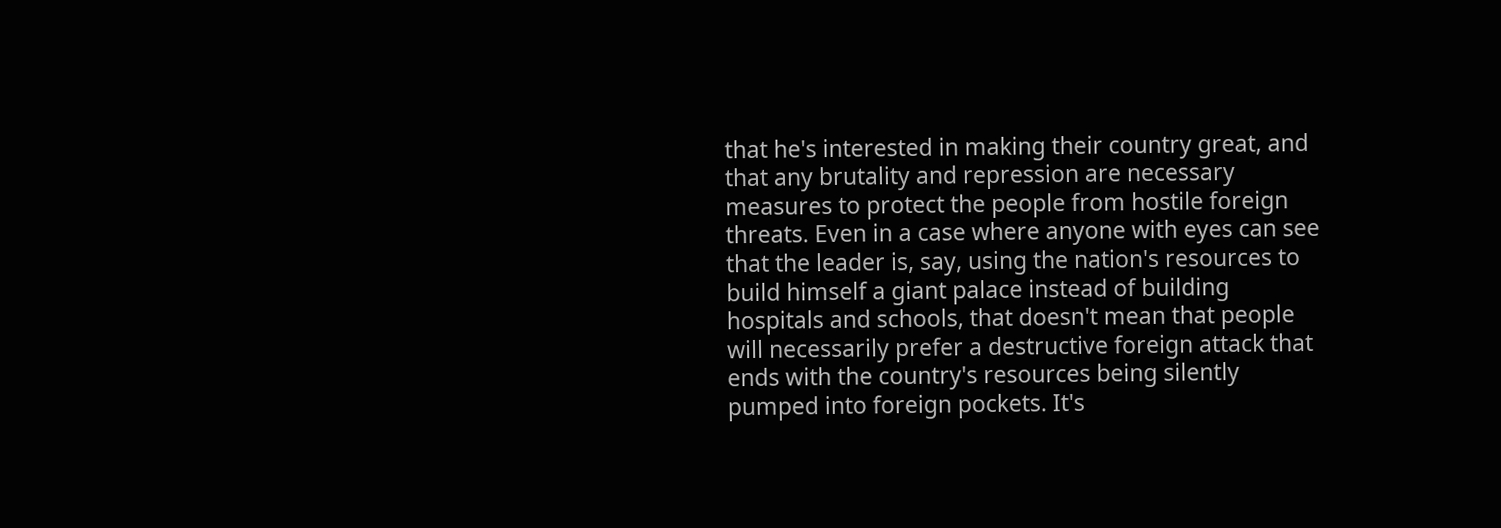that he's interested in making their country great, and that any brutality and repression are necessary measures to protect the people from hostile foreign threats. Even in a case where anyone with eyes can see that the leader is, say, using the nation's resources to build himself a giant palace instead of building hospitals and schools, that doesn't mean that people will necessarily prefer a destructive foreign attack that ends with the country's resources being silently pumped into foreign pockets. It's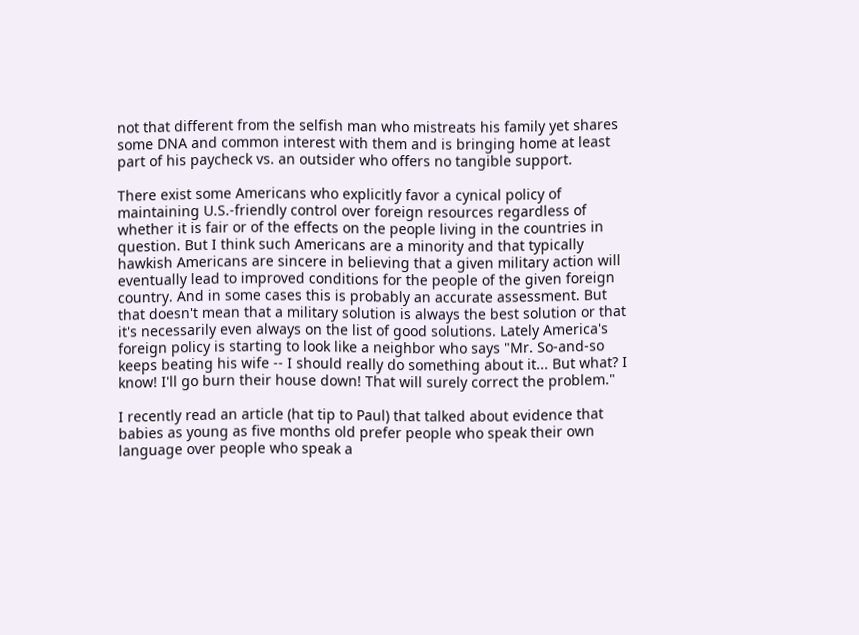not that different from the selfish man who mistreats his family yet shares some DNA and common interest with them and is bringing home at least part of his paycheck vs. an outsider who offers no tangible support.

There exist some Americans who explicitly favor a cynical policy of maintaining U.S.-friendly control over foreign resources regardless of whether it is fair or of the effects on the people living in the countries in question. But I think such Americans are a minority and that typically hawkish Americans are sincere in believing that a given military action will eventually lead to improved conditions for the people of the given foreign country. And in some cases this is probably an accurate assessment. But that doesn't mean that a military solution is always the best solution or that it's necessarily even always on the list of good solutions. Lately America's foreign policy is starting to look like a neighbor who says "Mr. So-and-so keeps beating his wife -- I should really do something about it... But what? I know! I'll go burn their house down! That will surely correct the problem."

I recently read an article (hat tip to Paul) that talked about evidence that babies as young as five months old prefer people who speak their own language over people who speak a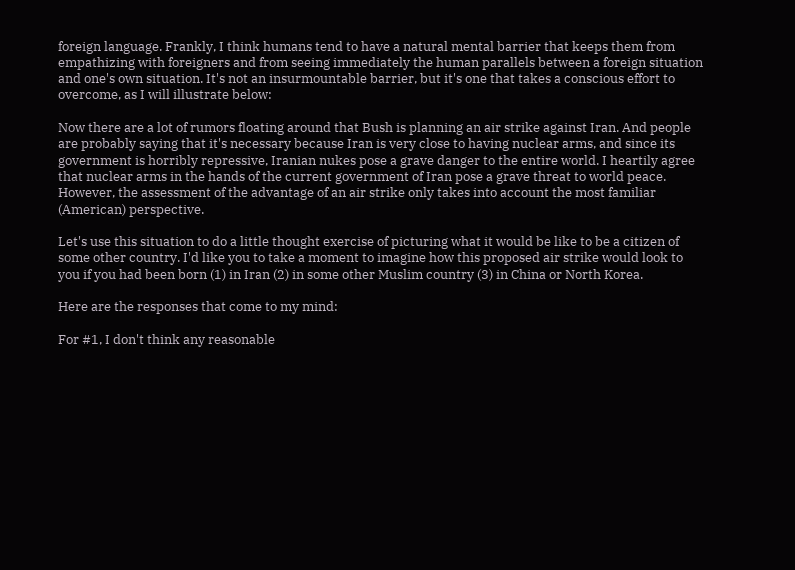foreign language. Frankly, I think humans tend to have a natural mental barrier that keeps them from empathizing with foreigners and from seeing immediately the human parallels between a foreign situation and one's own situation. It's not an insurmountable barrier, but it's one that takes a conscious effort to overcome, as I will illustrate below:

Now there are a lot of rumors floating around that Bush is planning an air strike against Iran. And people are probably saying that it's necessary because Iran is very close to having nuclear arms, and since its government is horribly repressive, Iranian nukes pose a grave danger to the entire world. I heartily agree that nuclear arms in the hands of the current government of Iran pose a grave threat to world peace. However, the assessment of the advantage of an air strike only takes into account the most familiar (American) perspective.

Let's use this situation to do a little thought exercise of picturing what it would be like to be a citizen of some other country. I'd like you to take a moment to imagine how this proposed air strike would look to you if you had been born (1) in Iran (2) in some other Muslim country (3) in China or North Korea.

Here are the responses that come to my mind:

For #1, I don't think any reasonable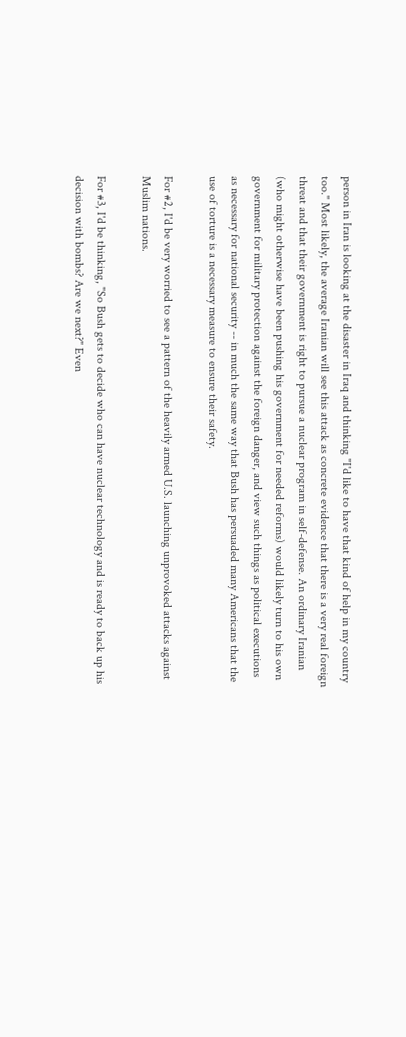person in Iran is looking at the disaster in Iraq and thinking "I'd like to have that kind of help in my country too." Most likely, the average Iranian will see this attack as concrete evidence that there is a very real foreign threat and that their government is right to pursue a nuclear program in self-defense. An ordinary Iranian (who might otherwise have been pushing his government for needed reforms) would likely turn to his own government for military protection against the foreign danger, and view such things as political executions as necessary for national security -- in much the same way that Bush has persuaded many Americans that the use of torture is a necessary measure to ensure their safety.

For #2, I'd be very worried to see a pattern of the heavily armed U.S. launching unprovoked attacks against Muslim nations.

For #3, I'd be thinking, "So Bush gets to decide who can have nuclear technology and is ready to back up his decision with bombs? Are we next?" Even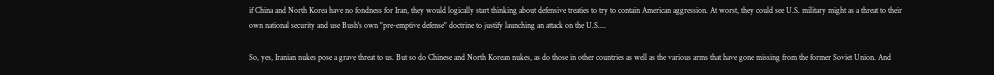if China and North Korea have no fondness for Iran, they would logically start thinking about defensive treaties to try to contain American aggression. At worst, they could see U.S. military might as a threat to their own national security and use Bush's own "pre-emptive defense" doctrine to justify launching an attack on the U.S....

So, yes, Iranian nukes pose a grave threat to us. But so do Chinese and North Korean nukes, as do those in other countries as well as the various arms that have gone missing from the former Soviet Union. And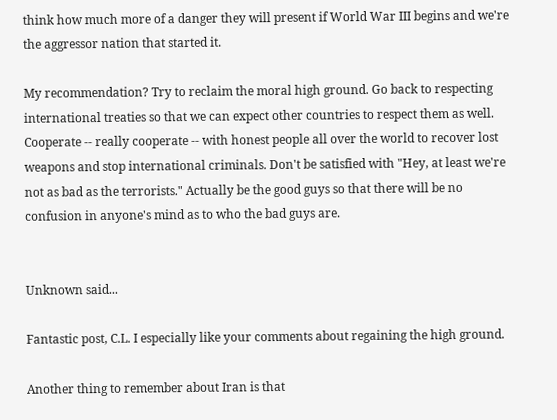think how much more of a danger they will present if World War III begins and we're the aggressor nation that started it.

My recommendation? Try to reclaim the moral high ground. Go back to respecting international treaties so that we can expect other countries to respect them as well. Cooperate -- really cooperate -- with honest people all over the world to recover lost weapons and stop international criminals. Don't be satisfied with "Hey, at least we're not as bad as the terrorists." Actually be the good guys so that there will be no confusion in anyone's mind as to who the bad guys are.


Unknown said...

Fantastic post, C.L. I especially like your comments about regaining the high ground.

Another thing to remember about Iran is that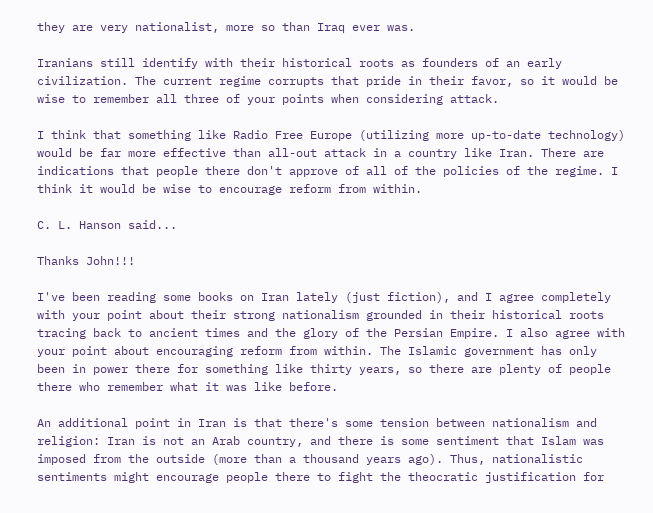they are very nationalist, more so than Iraq ever was.

Iranians still identify with their historical roots as founders of an early civilization. The current regime corrupts that pride in their favor, so it would be wise to remember all three of your points when considering attack.

I think that something like Radio Free Europe (utilizing more up-to-date technology) would be far more effective than all-out attack in a country like Iran. There are indications that people there don't approve of all of the policies of the regime. I think it would be wise to encourage reform from within.

C. L. Hanson said...

Thanks John!!!

I've been reading some books on Iran lately (just fiction), and I agree completely with your point about their strong nationalism grounded in their historical roots tracing back to ancient times and the glory of the Persian Empire. I also agree with your point about encouraging reform from within. The Islamic government has only been in power there for something like thirty years, so there are plenty of people there who remember what it was like before.

An additional point in Iran is that there's some tension between nationalism and religion: Iran is not an Arab country, and there is some sentiment that Islam was imposed from the outside (more than a thousand years ago). Thus, nationalistic sentiments might encourage people there to fight the theocratic justification for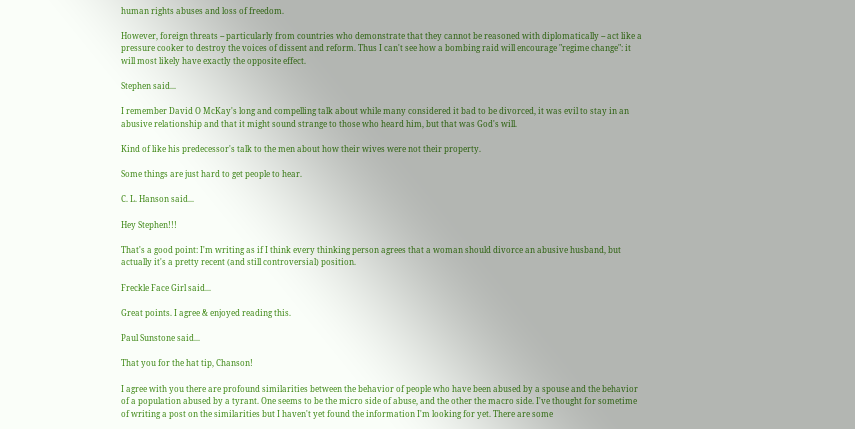human rights abuses and loss of freedom.

However, foreign threats -- particularly from countries who demonstrate that they cannot be reasoned with diplomatically -- act like a pressure cooker to destroy the voices of dissent and reform. Thus I can't see how a bombing raid will encourage "regime change": it will most likely have exactly the opposite effect.

Stephen said...

I remember David O McKay's long and compelling talk about while many considered it bad to be divorced, it was evil to stay in an abusive relationship and that it might sound strange to those who heard him, but that was God's will.

Kind of like his predecessor's talk to the men about how their wives were not their property.

Some things are just hard to get people to hear.

C. L. Hanson said...

Hey Stephen!!!

That's a good point: I'm writing as if I think every thinking person agrees that a woman should divorce an abusive husband, but actually it's a pretty recent (and still controversial) position.

Freckle Face Girl said...

Great points. I agree & enjoyed reading this.

Paul Sunstone said...

That you for the hat tip, Chanson!

I agree with you there are profound similarities between the behavior of people who have been abused by a spouse and the behavior of a population abused by a tyrant. One seems to be the micro side of abuse, and the other the macro side. I've thought for sometime of writing a post on the similarities but I haven't yet found the information I'm looking for yet. There are some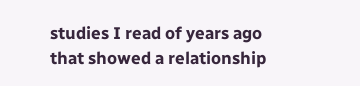studies I read of years ago that showed a relationship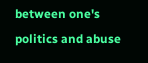between one's politics and abuse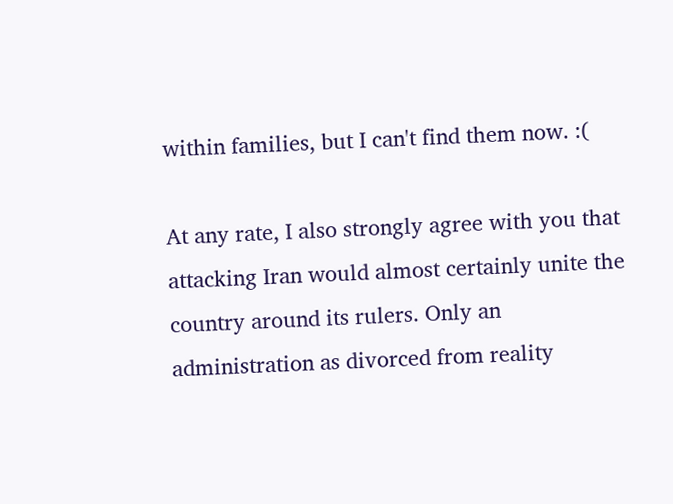within families, but I can't find them now. :(

At any rate, I also strongly agree with you that attacking Iran would almost certainly unite the country around its rulers. Only an administration as divorced from reality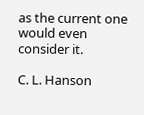as the current one would even consider it.

C. L. Hanson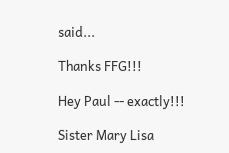said...

Thanks FFG!!!

Hey Paul -- exactly!!!

Sister Mary Lisa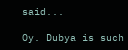said...

Oy. Dubya is such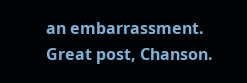an embarrassment. Great post, Chanson.